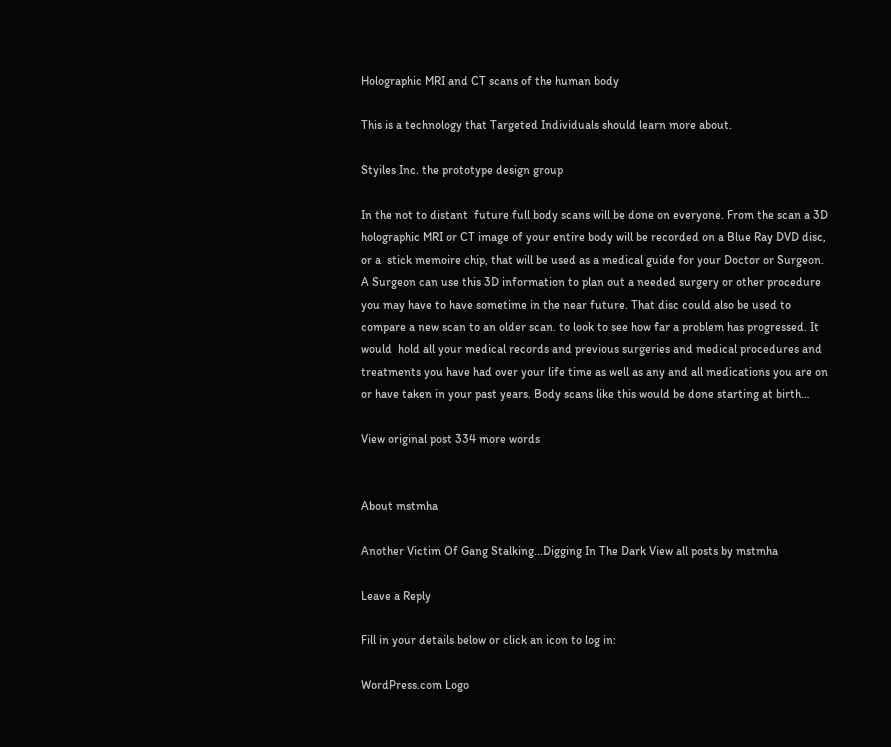Holographic MRI and CT scans of the human body

This is a technology that Targeted Individuals should learn more about.

Styiles Inc. the prototype design group

In the not to distant  future full body scans will be done on everyone. From the scan a 3D holographic MRI or CT image of your entire body will be recorded on a Blue Ray DVD disc, or a  stick memoire chip, that will be used as a medical guide for your Doctor or Surgeon. A Surgeon can use this 3D information to plan out a needed surgery or other procedure you may have to have sometime in the near future. That disc could also be used to compare a new scan to an older scan. to look to see how far a problem has progressed. It would  hold all your medical records and previous surgeries and medical procedures and treatments you have had over your life time as well as any and all medications you are on or have taken in your past years. Body scans like this would be done starting at birth…

View original post 334 more words


About mstmha

Another Victim Of Gang Stalking...Digging In The Dark View all posts by mstmha

Leave a Reply

Fill in your details below or click an icon to log in:

WordPress.com Logo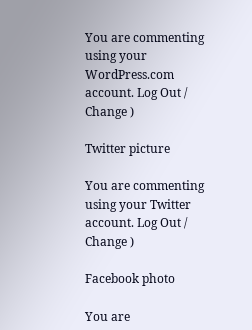You are commenting using your WordPress.com account. Log Out / Change )

Twitter picture

You are commenting using your Twitter account. Log Out / Change )

Facebook photo

You are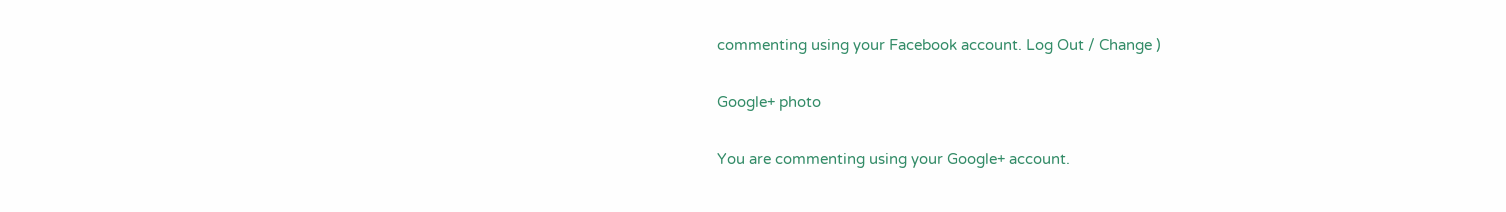commenting using your Facebook account. Log Out / Change )

Google+ photo

You are commenting using your Google+ account.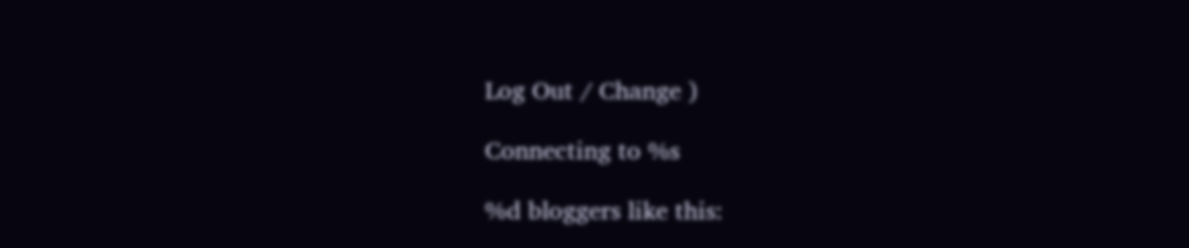Log Out / Change )

Connecting to %s

%d bloggers like this: